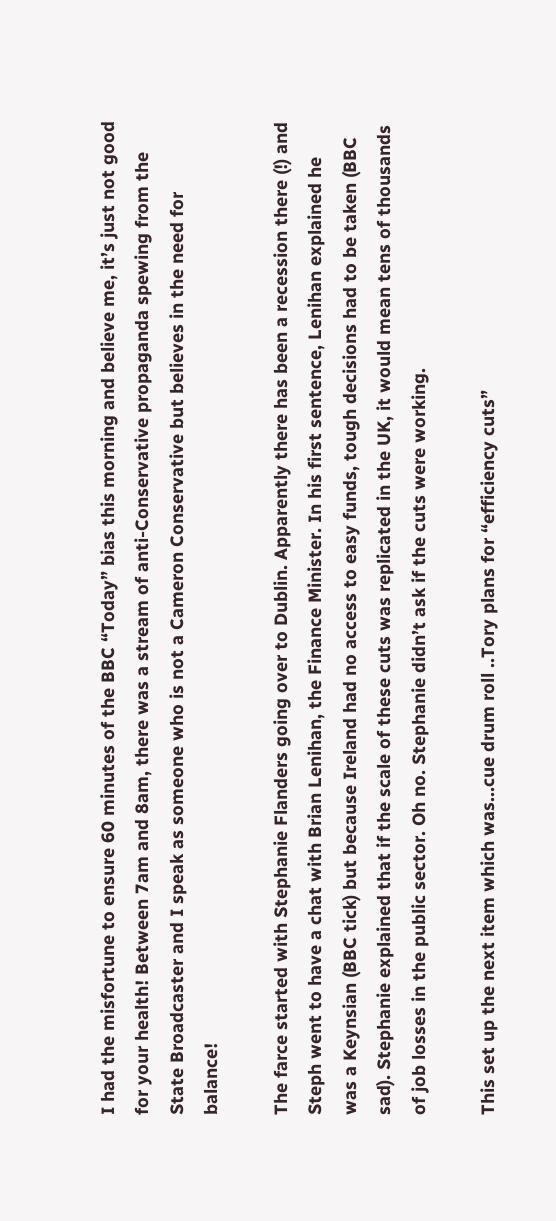I had the misfortune to ensure 60 minutes of the BBC “Today” bias this morning and believe me, it’s just not good for your health! Between 7am and 8am, there was a stream of anti-Conservative propaganda spewing from the State Broadcaster and I speak as someone who is not a Cameron Conservative but believes in the need for balance!

The farce started with Stephanie Flanders going over to Dublin. Apparently there has been a recession there (!) and Steph went to have a chat with Brian Lenihan, the Finance Minister. In his first sentence, Lenihan explained he was a Keynsian (BBC tick) but because Ireland had no access to easy funds, tough decisions had to be taken (BBC sad). Stephanie explained that if the scale of these cuts was replicated in the UK, it would mean tens of thousands of job losses in the public sector. Oh no. Stephanie didn’t ask if the cuts were working.

This set up the next item which was…cue drum roll ..Tory plans for “efficiency cuts”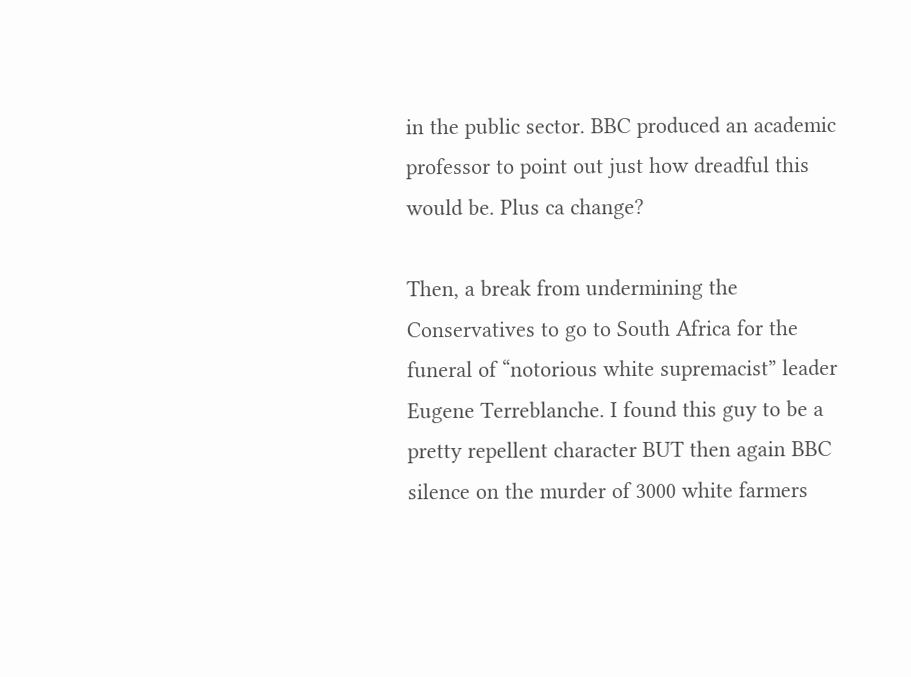in the public sector. BBC produced an academic professor to point out just how dreadful this would be. Plus ca change?

Then, a break from undermining the Conservatives to go to South Africa for the funeral of “notorious white supremacist” leader Eugene Terreblanche. I found this guy to be a pretty repellent character BUT then again BBC silence on the murder of 3000 white farmers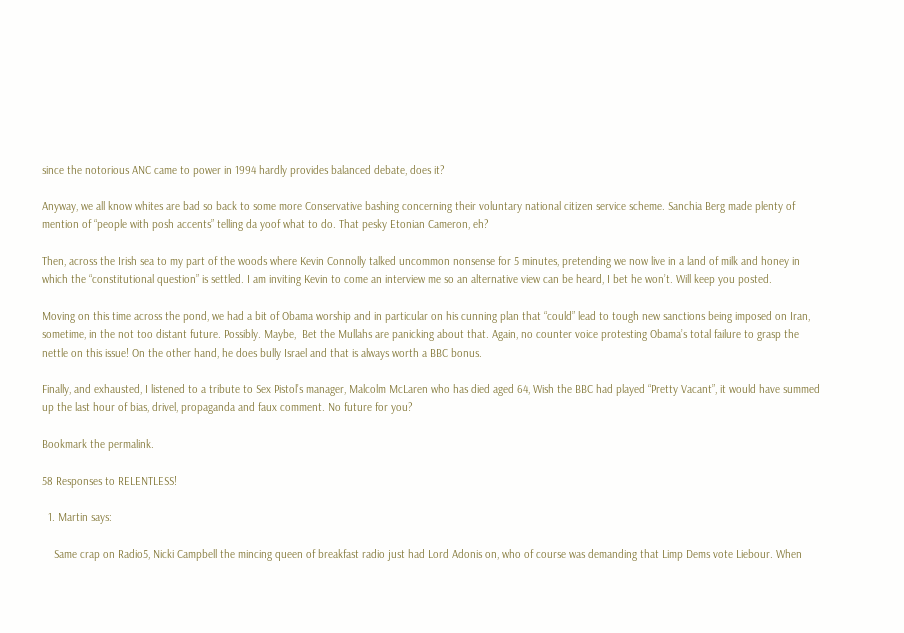since the notorious ANC came to power in 1994 hardly provides balanced debate, does it?

Anyway, we all know whites are bad so back to some more Conservative bashing concerning their voluntary national citizen service scheme. Sanchia Berg made plenty of mention of “people with posh accents” telling da yoof what to do. That pesky Etonian Cameron, eh?

Then, across the Irish sea to my part of the woods where Kevin Connolly talked uncommon nonsense for 5 minutes, pretending we now live in a land of milk and honey in which the “constitutional question” is settled. I am inviting Kevin to come an interview me so an alternative view can be heard, I bet he won’t. Will keep you posted.

Moving on this time across the pond, we had a bit of Obama worship and in particular on his cunning plan that “could” lead to tough new sanctions being imposed on Iran, sometime, in the not too distant future. Possibly. Maybe,  Bet the Mullahs are panicking about that. Again, no counter voice protesting Obama’s total failure to grasp the nettle on this issue! On the other hand, he does bully Israel and that is always worth a BBC bonus.

Finally, and exhausted, I listened to a tribute to Sex Pistol’s manager, Malcolm McLaren who has died aged 64, Wish the BBC had played “Pretty Vacant”, it would have summed up the last hour of bias, drivel, propaganda and faux comment. No future for you?

Bookmark the permalink.

58 Responses to RELENTLESS!

  1. Martin says:

    Same crap on Radio5, Nicki Campbell the mincing queen of breakfast radio just had Lord Adonis on, who of course was demanding that Limp Dems vote Liebour. When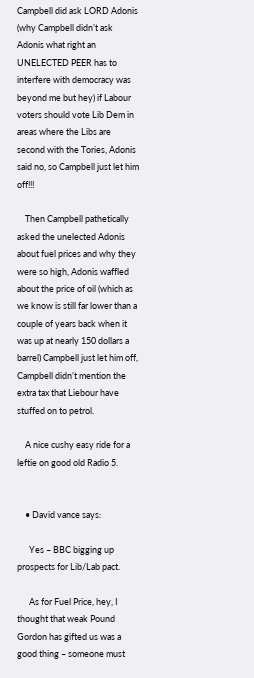Campbell did ask LORD Adonis (why Campbell didn’t ask Adonis what right an UNELECTED PEER has to interfere with democracy was beyond me but hey) if Labour voters should vote Lib Dem in areas where the Libs are second with the Tories, Adonis said no, so Campbell just let him off!!!

    Then Campbell pathetically asked the unelected Adonis about fuel prices and why they were so high, Adonis waffled about the price of oil (which as we know is still far lower than a couple of years back when it was up at nearly 150 dollars a barrel) Campbell just let him off, Campbell didn’t mention the extra tax that Liebour have stuffed on to petrol.

    A nice cushy easy ride for a leftie on good old Radio 5.


    • David vance says:

      Yes – BBC bigging up prospects for Lib/Lab pact.

      As for Fuel Price, hey, I thought that weak Pound Gordon has gifted us was a good thing – someone must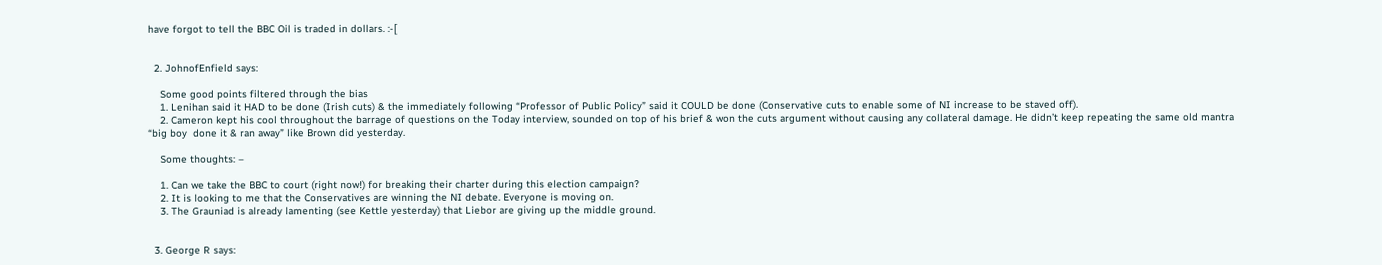have forgot to tell the BBC Oil is traded in dollars. :-[


  2. JohnofEnfield says:

    Some good points filtered through the bias
    1. Lenihan said it HAD to be done (Irish cuts) & the immediately following “Professor of Public Policy” said it COULD be done (Conservative cuts to enable some of NI increase to be staved off).
    2. Cameron kept his cool throughout the barrage of questions on the Today interview, sounded on top of his brief & won the cuts argument without causing any collateral damage. He didn’t keep repeating the same old mantra “big boy  done it & ran away” like Brown did yesterday.

    Some thoughts: –

    1. Can we take the BBC to court (right now!) for breaking their charter during this election campaign?
    2. It is looking to me that the Conservatives are winning the NI debate. Everyone is moving on.
    3. The Grauniad is already lamenting (see Kettle yesterday) that Liebor are giving up the middle ground.


  3. George R says: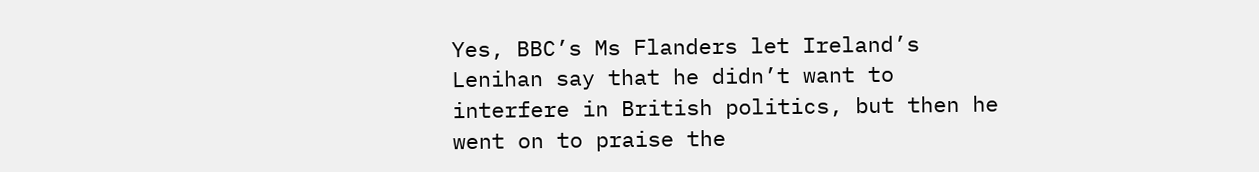Yes, BBC’s Ms Flanders let Ireland’s Lenihan say that he didn’t want to interfere in British politics, but then he went on to praise the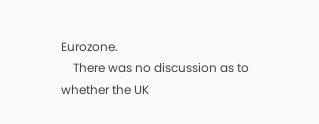Eurozone.
    There was no discussion as to whether the UK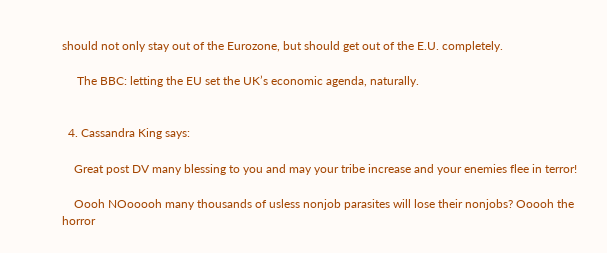should not only stay out of the Eurozone, but should get out of the E.U. completely.

     The BBC: letting the EU set the UK’s economic agenda, naturally.


  4. Cassandra King says:

    Great post DV many blessing to you and may your tribe increase and your enemies flee in terror!

    Oooh NOooooh many thousands of usless nonjob parasites will lose their nonjobs? Ooooh the horror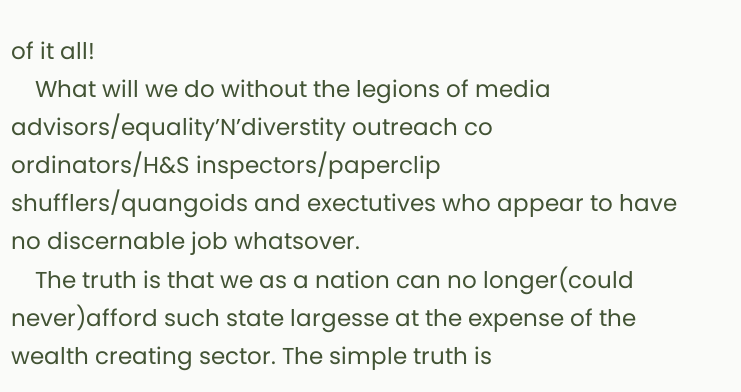of it all!
    What will we do without the legions of media advisors/equality’N’diverstity outreach co ordinators/H&S inspectors/paperclip shufflers/quangoids and exectutives who appear to have no discernable job whatsover.
    The truth is that we as a nation can no longer(could never)afford such state largesse at the expense of the wealth creating sector. The simple truth is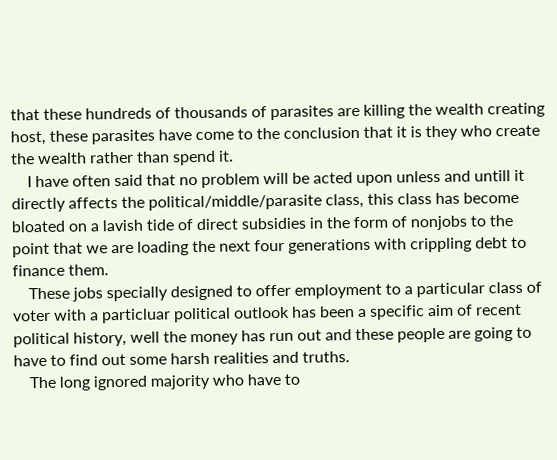that these hundreds of thousands of parasites are killing the wealth creating host, these parasites have come to the conclusion that it is they who create the wealth rather than spend it.
    I have often said that no problem will be acted upon unless and untill it directly affects the political/middle/parasite class, this class has become bloated on a lavish tide of direct subsidies in the form of nonjobs to the point that we are loading the next four generations with crippling debt to finance them.
    These jobs specially designed to offer employment to a particular class of voter with a particluar political outlook has been a specific aim of recent political history, well the money has run out and these people are going to have to find out some harsh realities and truths.
    The long ignored majority who have to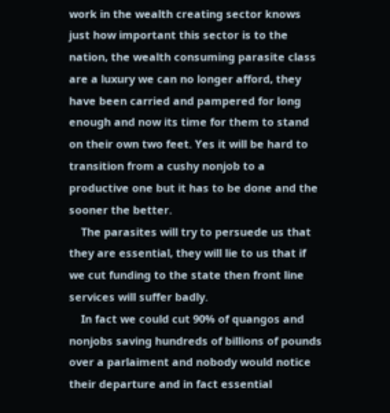work in the wealth creating sector knows just how important this sector is to the nation, the wealth consuming parasite class are a luxury we can no longer afford, they have been carried and pampered for long enough and now its time for them to stand on their own two feet. Yes it will be hard to transition from a cushy nonjob to a productive one but it has to be done and the sooner the better.
    The parasites will try to persuede us that they are essential, they will lie to us that if we cut funding to the state then front line services will suffer badly.
    In fact we could cut 90% of quangos and nonjobs saving hundreds of billions of pounds over a parlaiment and nobody would notice their departure and in fact essential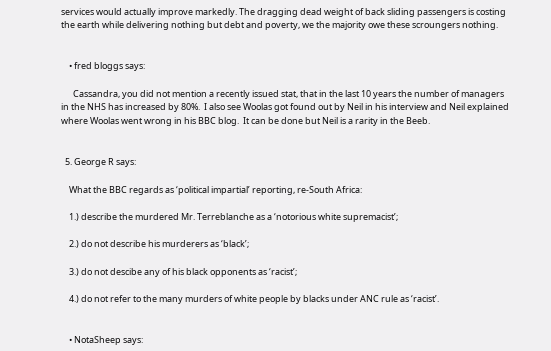services would actually improve markedly. The dragging dead weight of back sliding passengers is costing the earth while delivering nothing but debt and poverty, we the majority owe these scroungers nothing.


    • fred bloggs says:

      Cassandra, you did not mention a recently issued stat, that in the last 10 years the number of managers in the NHS has increased by 80%.  I also see Woolas got found out by Neil in his interview and Neil explained where Woolas went wrong in his BBC blog.  It can be done but Neil is a rarity in the Beeb.


  5. George R says:

    What the BBC regards as ‘political impartial’ reporting, re-South Africa:

    1.) describe the murdered Mr. Terreblanche as a ‘notorious white supremacist’;

    2.) do not describe his murderers as ‘black’;

    3.) do not descibe any of his black opponents as ‘racist’;

    4.) do not refer to the many murders of white people by blacks under ANC rule as ‘racist’.


    • NotaSheep says: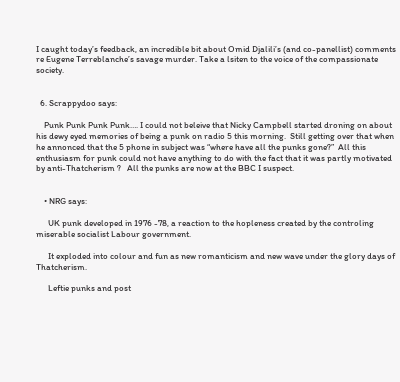I caught today’s feedback, an incredible bit about Omid Djalili’s (and co-panellist) comments re Eugene Terreblanche’s savage murder. Take a lsiten to the voice of the compassionate society.


  6. Scrappydoo says:

    Punk Punk Punk Punk…. I could not beleive that Nicky Campbell started droning on about his dewy eyed memories of being a punk on radio 5 this morning.  Still getting over that when he annonced that the 5 phone in subject was “where have all the punks gone?”  All this enthusiasm for punk could not have anything to do with the fact that it was partly motivated by anti-Thatcherism ?   All the punks are now at the BBC I suspect.


    • NRG says:

      UK punk developed in 1976 -78, a reaction to the hopleness created by the controling miserable socialist Labour government.

      It exploded into colour and fun as new romanticism and new wave under the glory days of Thatcherism.

      Leftie punks and post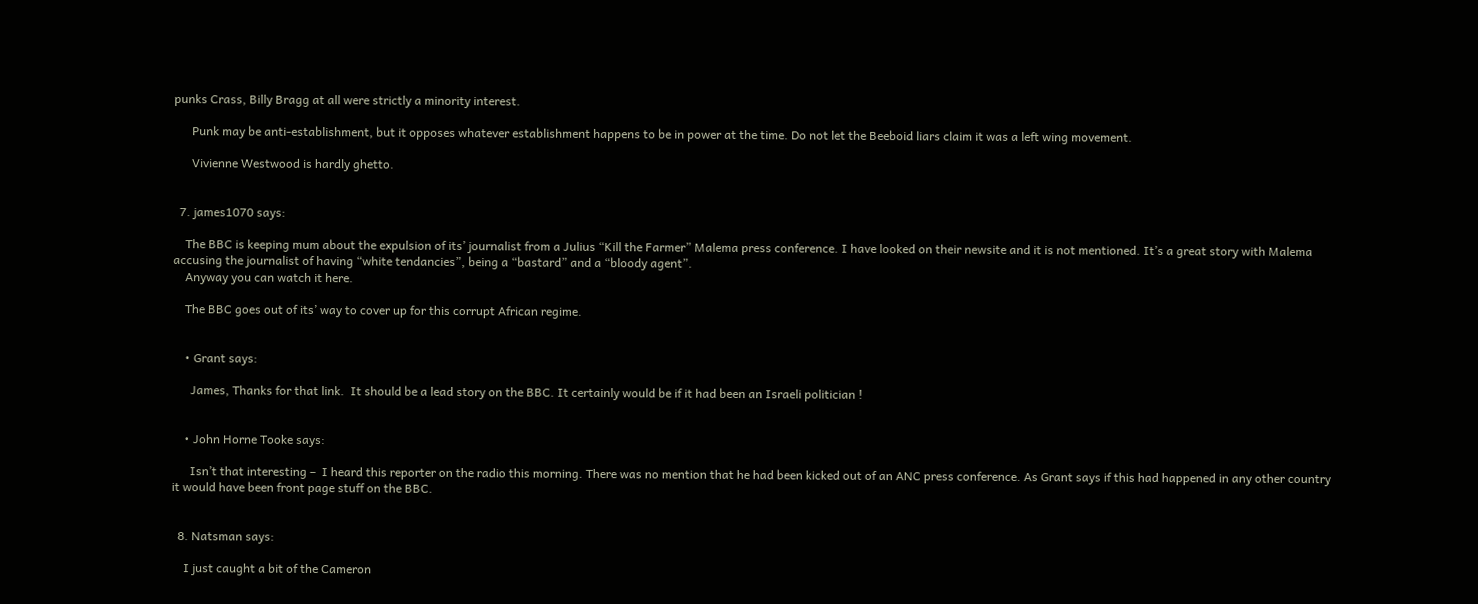punks Crass, Billy Bragg at all were strictly a minority interest.

      Punk may be anti-establishment, but it opposes whatever establishment happens to be in power at the time. Do not let the Beeboid liars claim it was a left wing movement.

      Vivienne Westwood is hardly ghetto.


  7. james1070 says:

    The BBC is keeping mum about the expulsion of its’ journalist from a Julius “Kill the Farmer” Malema press conference. I have looked on their newsite and it is not mentioned. It’s a great story with Malema accusing the journalist of having “white tendancies”, being a “bastard” and a “bloody agent”.
    Anyway you can watch it here.

    The BBC goes out of its’ way to cover up for this corrupt African regime.


    • Grant says:

      James, Thanks for that link.  It should be a lead story on the BBC. It certainly would be if it had been an Israeli politician !


    • John Horne Tooke says:

      Isn’t that interesting –  I heard this reporter on the radio this morning. There was no mention that he had been kicked out of an ANC press conference. As Grant says if this had happened in any other country it would have been front page stuff on the BBC.


  8. Natsman says:

    I just caught a bit of the Cameron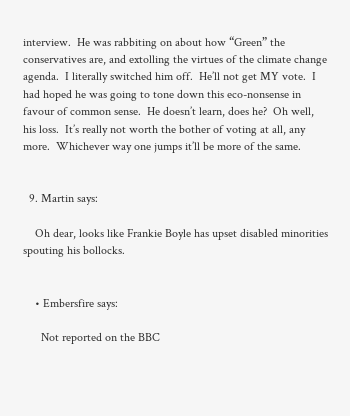interview.  He was rabbiting on about how “Green” the conservatives are, and extolling the virtues of the climate change agenda.  I literally switched him off.  He’ll not get MY vote.  I had hoped he was going to tone down this eco-nonsense in favour of common sense.  He doesn’t learn, does he?  Oh well, his loss.  It’s really not worth the bother of voting at all, any more.  Whichever way one jumps it’ll be more of the same.


  9. Martin says:

    Oh dear, looks like Frankie Boyle has upset disabled minorities spouting his bollocks.


    • Embersfire says:

      Not reported on the BBC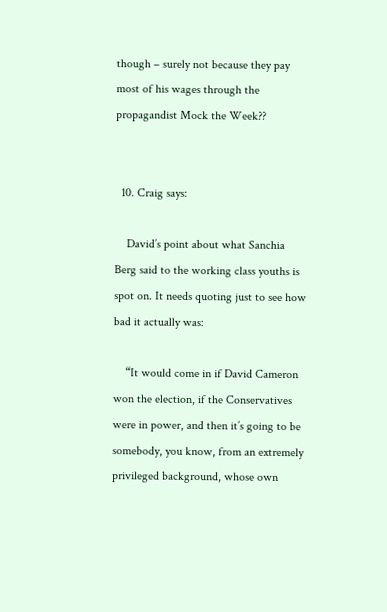though – surely not because they pay most of his wages through the propagandist Mock the Week??


  10. Craig says:

    David’s point about what Sanchia Berg said to the working class youths is spot on. It needs quoting just to see how bad it actually was:

    “It would come in if David Cameron won the election, if the Conservatives were in power, and then it’s going to be somebody, you know, from an extremely privileged background, whose own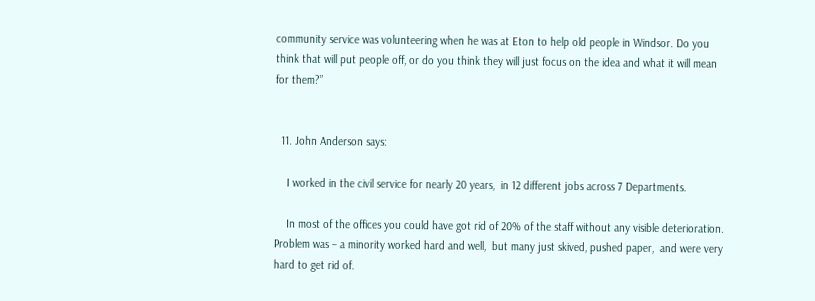community service was volunteering when he was at Eton to help old people in Windsor. Do you think that will put people off, or do you think they will just focus on the idea and what it will mean for them?”


  11. John Anderson says:

    I worked in the civil service for nearly 20 years,  in 12 different jobs across 7 Departments.

    In most of the offices you could have got rid of 20% of the staff without any visible deterioration.  Problem was – a minority worked hard and well,  but many just skived, pushed paper,  and were very hard to get rid of.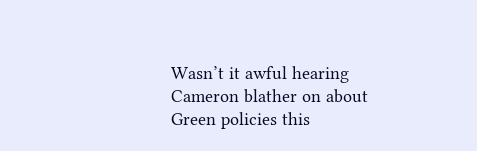Wasn’t it awful hearing Cameron blather on about Green policies this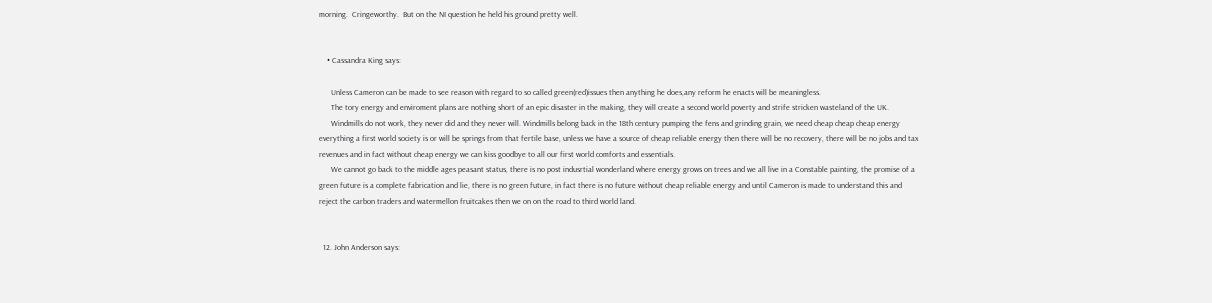morning.  Cringeworthy.  But on the NI question he held his ground pretty well.


    • Cassandra King says:

      Unless Cameron can be made to see reason with regard to so called green(red)issues then anything he does,any reform he enacts will be meaningless.
      The tory energy and enviroment plans are nothing short of an epic disaster in the making, they will create a second world poverty and strife stricken wasteland of the UK.
      Windmills do not work, they never did and they never will. Windmills belong back in the 18th century pumping the fens and grinding grain, we need cheap cheap cheap energy everything a first world society is or will be springs from that fertile base, unless we have a source of cheap reliable energy then there will be no recovery, there will be no jobs and tax revenues and in fact without cheap energy we can kiss goodbye to all our first world comforts and essentials.
      We cannot go back to the middle ages peasant status, there is no post indusrtial wonderland where energy grows on trees and we all live in a Constable painting, the promise of a green future is a complete fabrication and lie, there is no green future, in fact there is no future without cheap reliable energy and until Cameron is made to understand this and reject the carbon traders and watermellon fruitcakes then we on on the road to third world land.


  12. John Anderson says: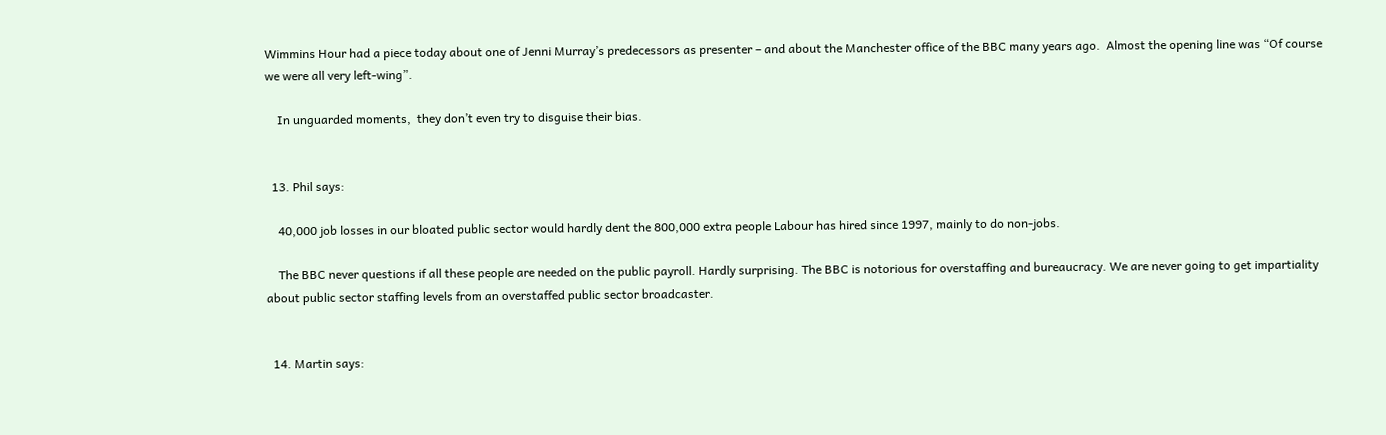Wimmins Hour had a piece today about one of Jenni Murray’s predecessors as presenter – and about the Manchester office of the BBC many years ago.  Almost the opening line was “Of course we were all very left-wing”.

    In unguarded moments,  they don’t even try to disguise their bias.


  13. Phil says:

    40,000 job losses in our bloated public sector would hardly dent the 800,000 extra people Labour has hired since 1997, mainly to do non-jobs.

    The BBC never questions if all these people are needed on the public payroll. Hardly surprising. The BBC is notorious for overstaffing and bureaucracy. We are never going to get impartiality about public sector staffing levels from an overstaffed public sector broadcaster.


  14. Martin says: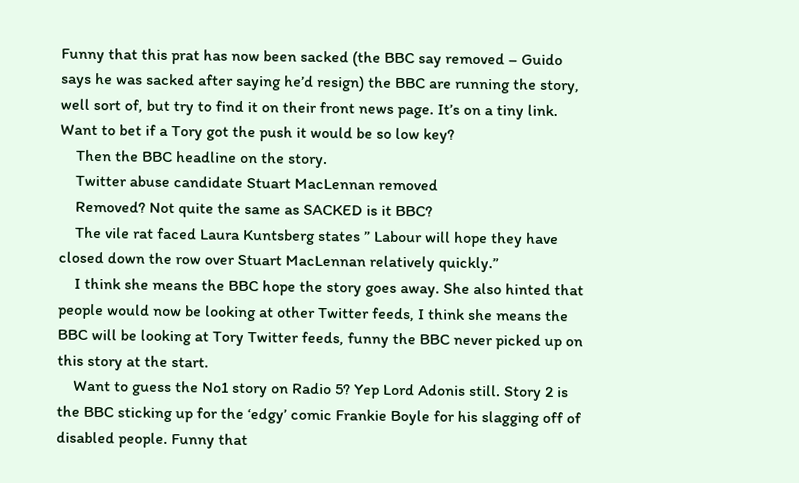Funny that this prat has now been sacked (the BBC say removed – Guido says he was sacked after saying he’d resign) the BBC are running the story, well sort of, but try to find it on their front news page. It’s on a tiny link. Want to bet if a Tory got the push it would be so low key?
    Then the BBC headline on the story.
    Twitter abuse candidate Stuart MacLennan removed
    Removed? Not quite the same as SACKED is it BBC?
    The vile rat faced Laura Kuntsberg states ” Labour will hope they have closed down the row over Stuart MacLennan relatively quickly.”
    I think she means the BBC hope the story goes away. She also hinted that people would now be looking at other Twitter feeds, I think she means the BBC will be looking at Tory Twitter feeds, funny the BBC never picked up on this story at the start.
    Want to guess the No1 story on Radio 5? Yep Lord Adonis still. Story 2 is the BBC sticking up for the ‘edgy’ comic Frankie Boyle for his slagging off of disabled people. Funny that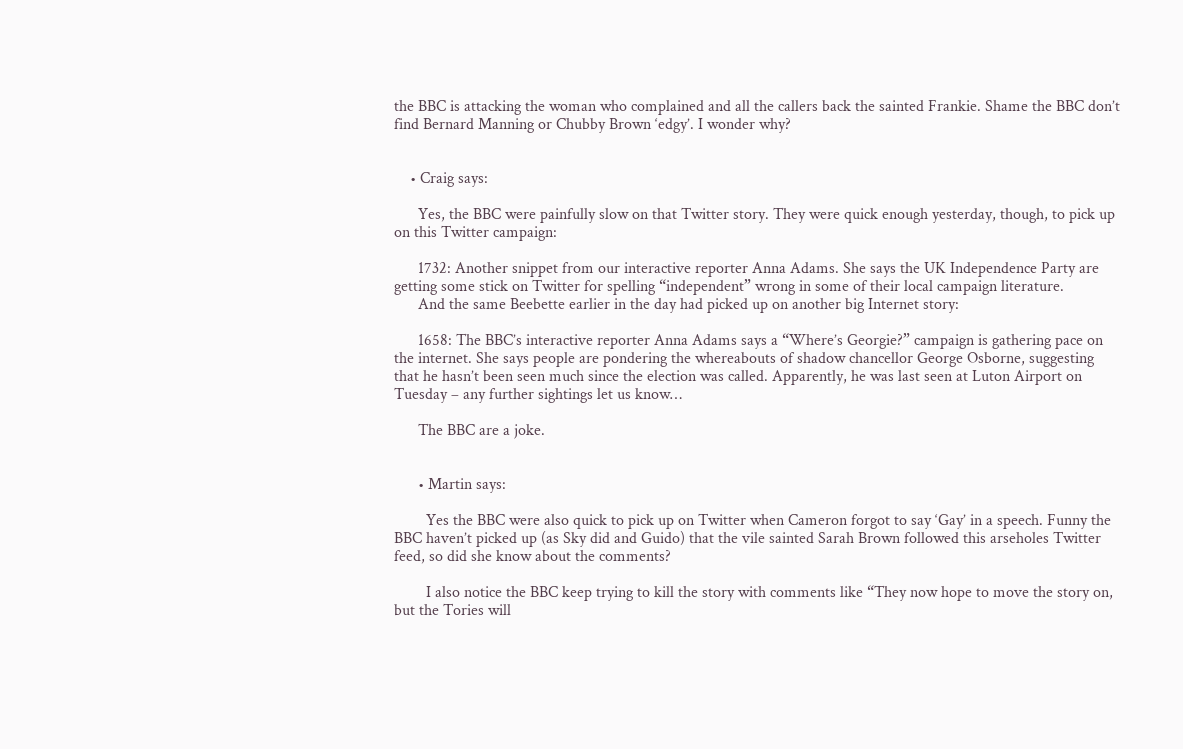the BBC is attacking the woman who complained and all the callers back the sainted Frankie. Shame the BBC don’t find Bernard Manning or Chubby Brown ‘edgy’. I wonder why?


    • Craig says:

      Yes, the BBC were painfully slow on that Twitter story. They were quick enough yesterday, though, to pick up on this Twitter campaign:

      1732: Another snippet from our interactive reporter Anna Adams. She says the UK Independence Party are getting some stick on Twitter for spelling “independent” wrong in some of their local campaign literature.
      And the same Beebette earlier in the day had picked up on another big Internet story:

      1658: The BBC’s interactive reporter Anna Adams says a “Where’s Georgie?” campaign is gathering pace on the internet. She says people are pondering the whereabouts of shadow chancellor George Osborne, suggesting that he hasn’t been seen much since the election was called. Apparently, he was last seen at Luton Airport on Tuesday – any further sightings let us know…

      The BBC are a joke.


      • Martin says:

        Yes the BBC were also quick to pick up on Twitter when Cameron forgot to say ‘Gay’ in a speech. Funny the BBC haven’t picked up (as Sky did and Guido) that the vile sainted Sarah Brown followed this arseholes Twitter feed, so did she know about the comments?

        I also notice the BBC keep trying to kill the story with comments like “They now hope to move the story on, but the Tories will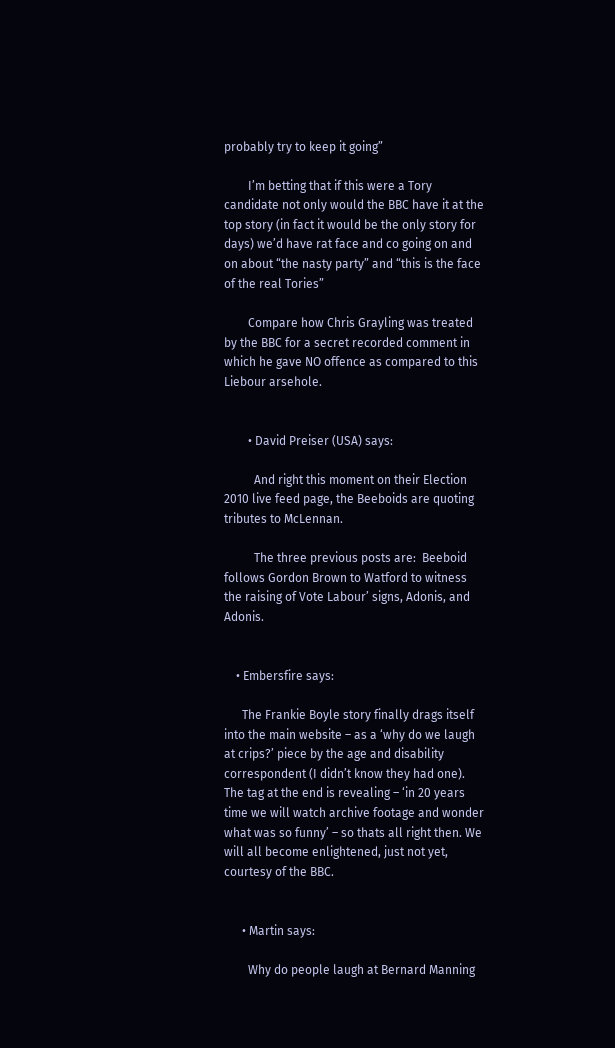probably try to keep it going”

        I’m betting that if this were a Tory candidate not only would the BBC have it at the top story (in fact it would be the only story for days) we’d have rat face and co going on and on about “the nasty party” and “this is the face of the real Tories”

        Compare how Chris Grayling was treated by the BBC for a secret recorded comment in which he gave NO offence as compared to this Liebour arsehole.


        • David Preiser (USA) says:

          And right this moment on their Election 2010 live feed page, the Beeboids are quoting tributes to McLennan.

          The three previous posts are:  Beeboid follows Gordon Brown to Watford to witness the raising of Vote Labour’ signs, Adonis, and Adonis.


    • Embersfire says:

      The Frankie Boyle story finally drags itself into the main website – as a ‘why do we laugh at crips?’ piece by the age and disability correspondent (I didn’t know they had one). The tag at the end is revealing – ‘in 20 years time we will watch archive footage and wonder what was so funny’ – so thats all right then. We will all become enlightened, just not yet, courtesy of the BBC.


      • Martin says:

        Why do people laugh at Bernard Manning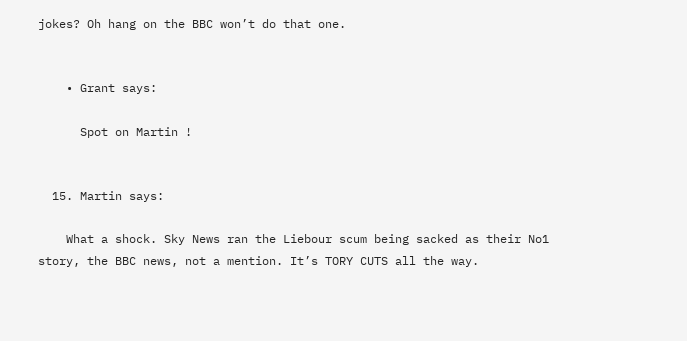jokes? Oh hang on the BBC won’t do that one.


    • Grant says:

      Spot on Martin !


  15. Martin says:

    What a shock. Sky News ran the Liebour scum being sacked as their No1 story, the BBC news, not a mention. It’s TORY CUTS all the way.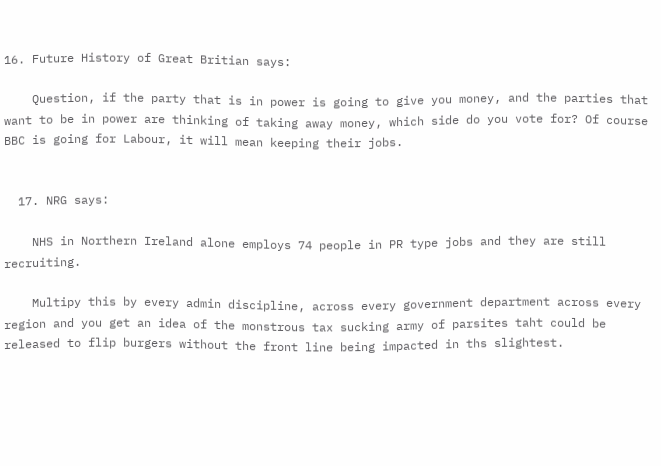16. Future History of Great Britian says:

    Question, if the party that is in power is going to give you money, and the parties that want to be in power are thinking of taking away money, which side do you vote for? Of course BBC is going for Labour, it will mean keeping their jobs.


  17. NRG says:

    NHS in Northern Ireland alone employs 74 people in PR type jobs and they are still recruiting.

    Multipy this by every admin discipline, across every government department across every region and you get an idea of the monstrous tax sucking army of parsites taht could be released to flip burgers without the front line being impacted in ths slightest.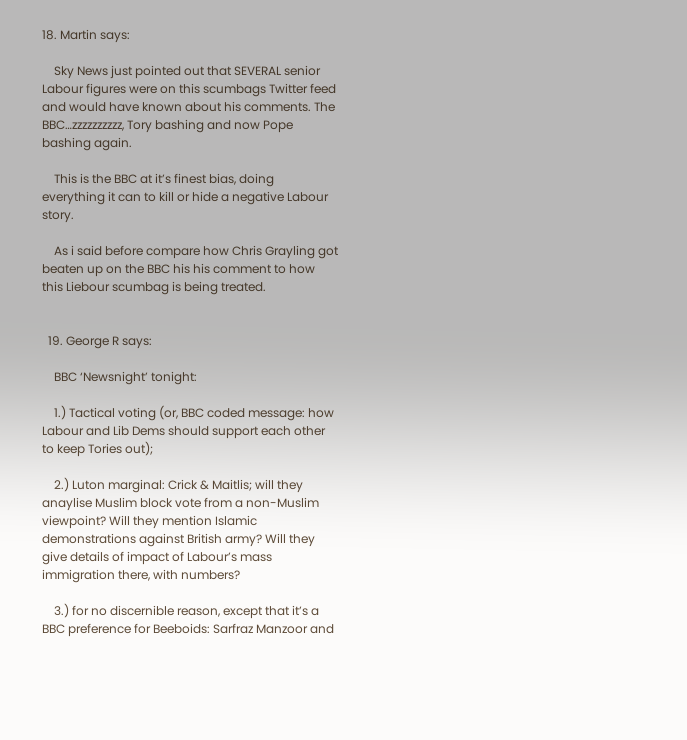18. Martin says:

    Sky News just pointed out that SEVERAL senior Labour figures were on this scumbags Twitter feed and would have known about his comments. The BBC…zzzzzzzzzz, Tory bashing and now Pope bashing again.

    This is the BBC at it’s finest bias, doing everything it can to kill or hide a negative Labour story.

    As i said before compare how Chris Grayling got beaten up on the BBC his his comment to how this Liebour scumbag is being treated.


  19. George R says:

    BBC ‘Newsnight’ tonight:

    1.) Tactical voting (or, BBC coded message: how Labour and Lib Dems should support each other to keep Tories out);

    2.) Luton marginal: Crick & Maitlis; will they anaylise Muslim block vote from a non-Muslim viewpoint? Will they mention Islamic demonstrations against British army? Will they give details of impact of Labour’s mass immigration there, with numbers?

    3.) for no discernible reason, except that it’s a BBC preference for Beeboids: Sarfraz Manzoor and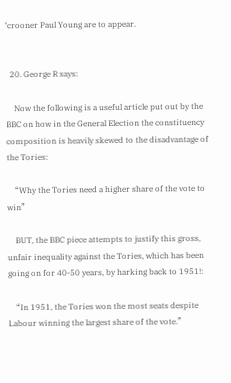‘crooner Paul Young are to appear.


  20. George R says:

    Now the following is a useful article put out by the BBC on how in the General Election the constituency composition is heavily skewed to the disadvantage of the Tories:

    “Why the Tories need a higher share of the vote to win”

    BUT, the BBC piece attempts to justify this gross, unfair inequality against the Tories, which has been going on for 40-50 years, by harking back to 1951!:

    “In 1951, the Tories won the most seats despite Labour winning the largest share of the vote.”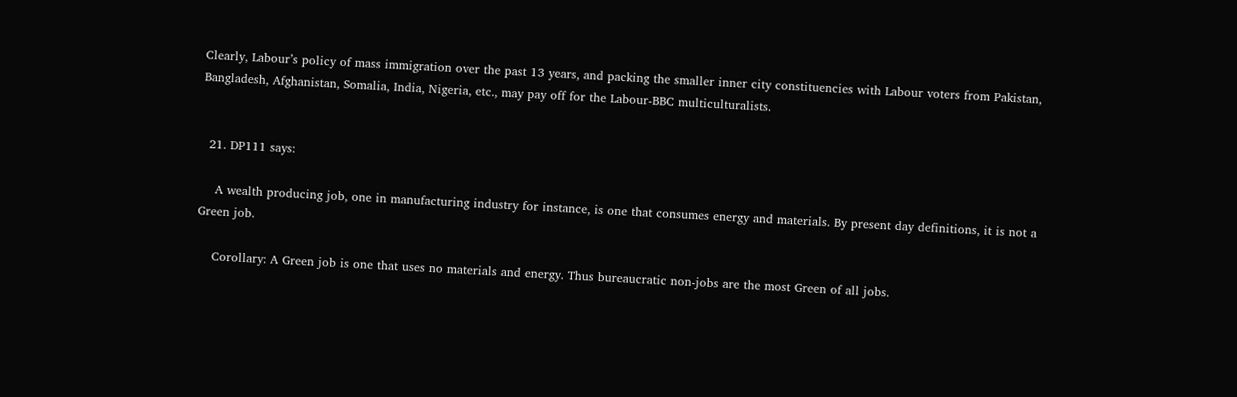Clearly, Labour’s policy of mass immigration over the past 13 years, and packing the smaller inner city constituencies with Labour voters from Pakistan, Bangladesh, Afghanistan, Somalia, India, Nigeria, etc., may pay off for the Labour-BBC multiculturalists.


  21. DP111 says:

    A wealth producing job, one in manufacturing industry for instance, is one that consumes energy and materials. By present day definitions, it is not a Green job.

    Corollary: A Green job is one that uses no materials and energy. Thus bureaucratic non-jobs are the most Green of all jobs.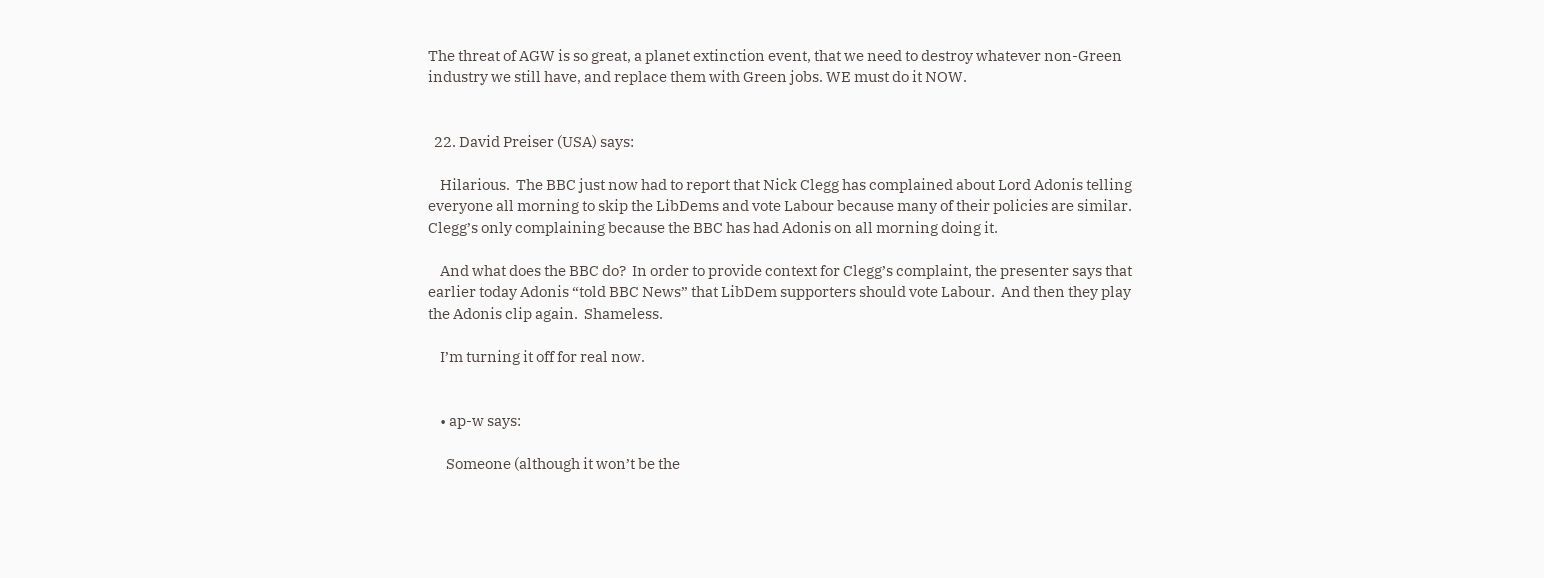The threat of AGW is so great, a planet extinction event, that we need to destroy whatever non-Green industry we still have, and replace them with Green jobs. WE must do it NOW.


  22. David Preiser (USA) says:

    Hilarious.  The BBC just now had to report that Nick Clegg has complained about Lord Adonis telling everyone all morning to skip the LibDems and vote Labour because many of their policies are similar.  Clegg’s only complaining because the BBC has had Adonis on all morning doing it.

    And what does the BBC do?  In order to provide context for Clegg’s complaint, the presenter says that earlier today Adonis “told BBC News” that LibDem supporters should vote Labour.  And then they play the Adonis clip again.  Shameless.

    I’m turning it off for real now.


    • ap-w says:

      Someone (although it won’t be the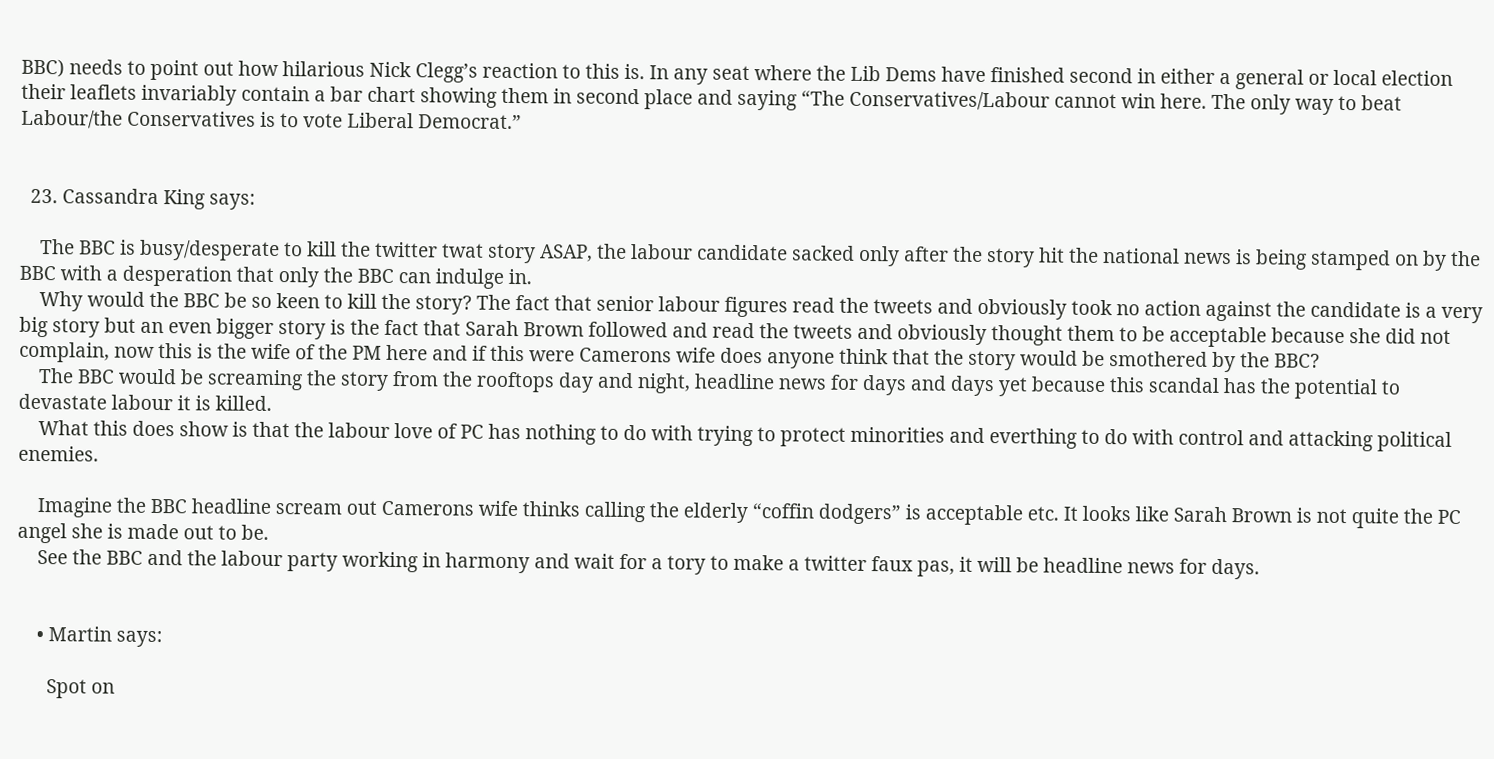BBC) needs to point out how hilarious Nick Clegg’s reaction to this is. In any seat where the Lib Dems have finished second in either a general or local election their leaflets invariably contain a bar chart showing them in second place and saying “The Conservatives/Labour cannot win here. The only way to beat Labour/the Conservatives is to vote Liberal Democrat.”


  23. Cassandra King says:

    The BBC is busy/desperate to kill the twitter twat story ASAP, the labour candidate sacked only after the story hit the national news is being stamped on by the BBC with a desperation that only the BBC can indulge in.
    Why would the BBC be so keen to kill the story? The fact that senior labour figures read the tweets and obviously took no action against the candidate is a very big story but an even bigger story is the fact that Sarah Brown followed and read the tweets and obviously thought them to be acceptable because she did not complain, now this is the wife of the PM here and if this were Camerons wife does anyone think that the story would be smothered by the BBC?
    The BBC would be screaming the story from the rooftops day and night, headline news for days and days yet because this scandal has the potential to devastate labour it is killed.
    What this does show is that the labour love of PC has nothing to do with trying to protect minorities and everthing to do with control and attacking political enemies.

    Imagine the BBC headline scream out Camerons wife thinks calling the elderly “coffin dodgers” is acceptable etc. It looks like Sarah Brown is not quite the PC angel she is made out to be.
    See the BBC and the labour party working in harmony and wait for a tory to make a twitter faux pas, it will be headline news for days.


    • Martin says:

      Spot on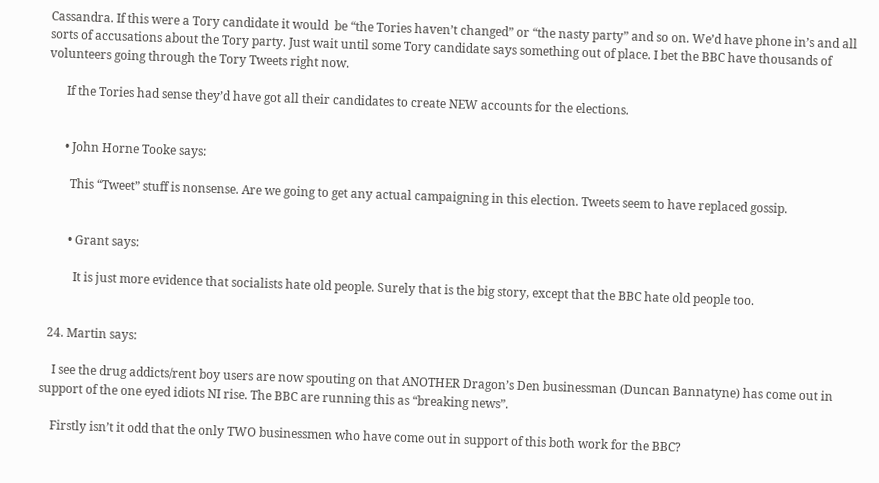Cassandra. If this were a Tory candidate it would  be “the Tories haven’t changed” or “the nasty party” and so on. We’d have phone in’s and all sorts of accusations about the Tory party. Just wait until some Tory candidate says something out of place. I bet the BBC have thousands of volunteers going through the Tory Tweets right now.

      If the Tories had sense they’d have got all their candidates to create NEW accounts for the elections.


      • John Horne Tooke says:

        This “Tweet” stuff is nonsense. Are we going to get any actual campaigning in this election. Tweets seem to have replaced gossip.


        • Grant says:

          It is just more evidence that socialists hate old people. Surely that is the big story, except that the BBC hate old people too.


  24. Martin says:

    I see the drug addicts/rent boy users are now spouting on that ANOTHER Dragon’s Den businessman (Duncan Bannatyne) has come out in support of the one eyed idiots NI rise. The BBC are running this as “breaking news”.

    Firstly isn’t it odd that the only TWO businessmen who have come out in support of this both work for the BBC?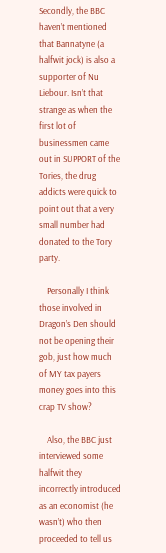Secondly, the BBC haven’t mentioned that Bannatyne (a halfwit jock) is also a supporter of Nu Liebour. Isn’t that strange as when the first lot of businessmen came out in SUPPORT of the Tories, the drug addicts were quick to point out that a very small number had donated to the Tory party.

    Personally I think those involved in Dragon’s Den should not be opening their gob, just how much of MY tax payers money goes into this crap TV show?

    Also, the BBC just interviewed some halfwit they incorrectly introduced as an economist (he wasn’t) who then proceeded to tell us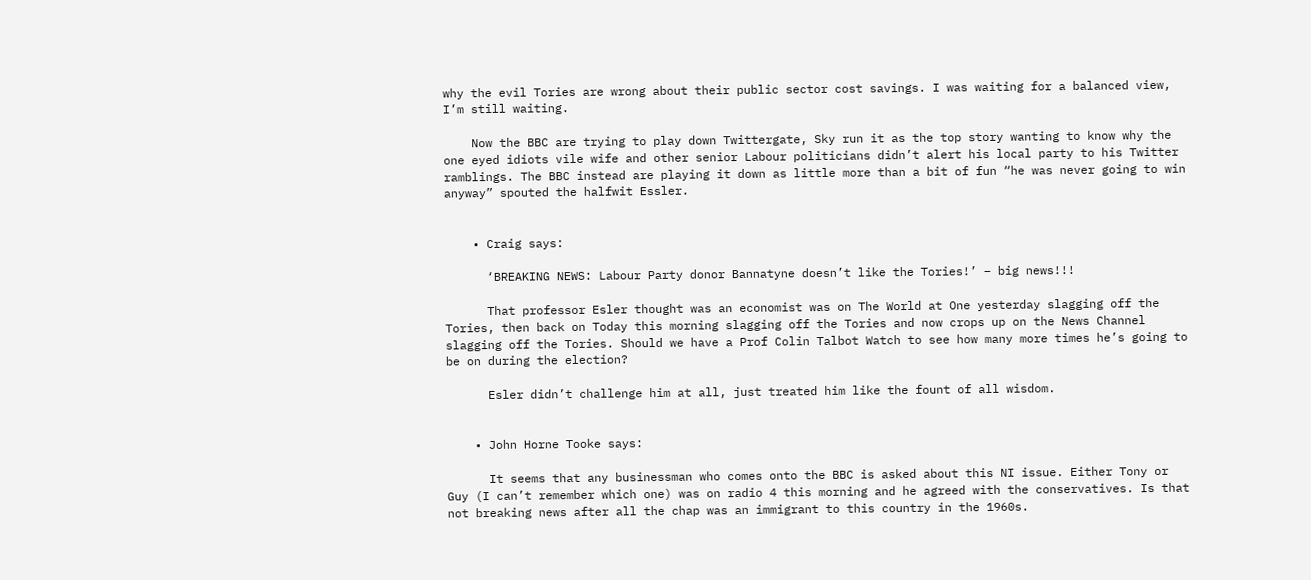why the evil Tories are wrong about their public sector cost savings. I was waiting for a balanced view, I’m still waiting.

    Now the BBC are trying to play down Twittergate, Sky run it as the top story wanting to know why the one eyed idiots vile wife and other senior Labour politicians didn’t alert his local party to his Twitter ramblings. The BBC instead are playing it down as little more than a bit of fun “he was never going to win anyway” spouted the halfwit Essler.


    • Craig says:

      ‘BREAKING NEWS: Labour Party donor Bannatyne doesn’t like the Tories!’ – big news!!!

      That professor Esler thought was an economist was on The World at One yesterday slagging off the Tories, then back on Today this morning slagging off the Tories and now crops up on the News Channel slagging off the Tories. Should we have a Prof Colin Talbot Watch to see how many more times he’s going to be on during the election?

      Esler didn’t challenge him at all, just treated him like the fount of all wisdom.


    • John Horne Tooke says:

      It seems that any businessman who comes onto the BBC is asked about this NI issue. Either Tony or Guy (I can’t remember which one) was on radio 4 this morning and he agreed with the conservatives. Is that not breaking news after all the chap was an immigrant to this country in the 1960s.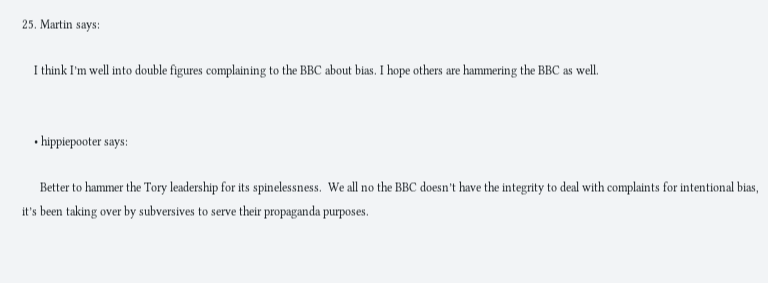25. Martin says:

    I think I’m well into double figures complaining to the BBC about bias. I hope others are hammering the BBC as well.


    • hippiepooter says:

      Better to hammer the Tory leadership for its spinelessness.  We all no the BBC doesn’t have the integrity to deal with complaints for intentional bias, it’s been taking over by subversives to serve their propaganda purposes.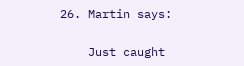26. Martin says:

    Just caught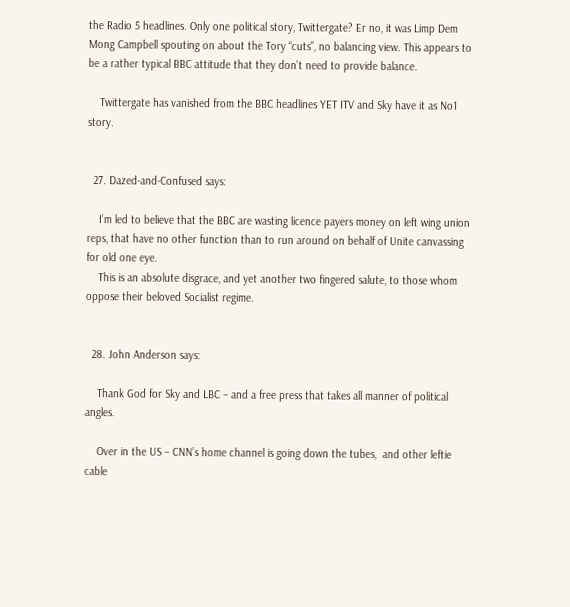the Radio 5 headlines. Only one political story, Twittergate? Er no, it was Limp Dem Mong Campbell spouting on about the Tory “cuts”, no balancing view. This appears to be a rather typical BBC attitude that they don’t need to provide balance.

    Twittergate has vanished from the BBC headlines YET ITV and Sky have it as No1 story.


  27. Dazed-and-Confused says:

    I’m led to believe that the BBC are wasting licence payers money on left wing union reps, that have no other function than to run around on behalf of Unite canvassing for old one eye.
    This is an absolute disgrace, and yet another two fingered salute, to those whom oppose their beloved Socialist regime.


  28. John Anderson says:

    Thank God for Sky and LBC – and a free press that takes all manner of political angles.

    Over in the US – CNN’s home channel is going down the tubes,  and other leftie cable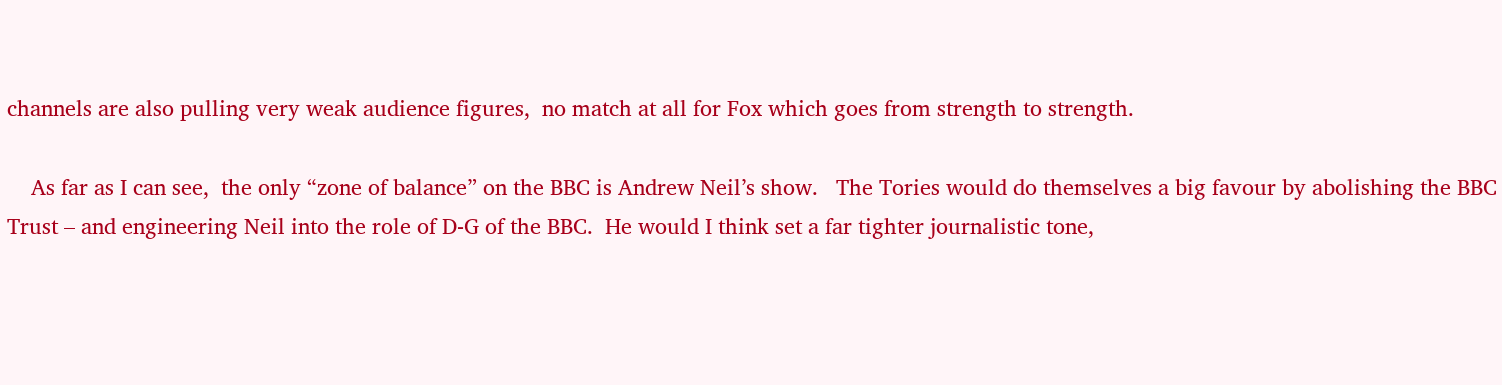channels are also pulling very weak audience figures,  no match at all for Fox which goes from strength to strength.

    As far as I can see,  the only “zone of balance” on the BBC is Andrew Neil’s show.   The Tories would do themselves a big favour by abolishing the BBC Trust – and engineering Neil into the role of D-G of the BBC.  He would I think set a far tighter journalistic tone,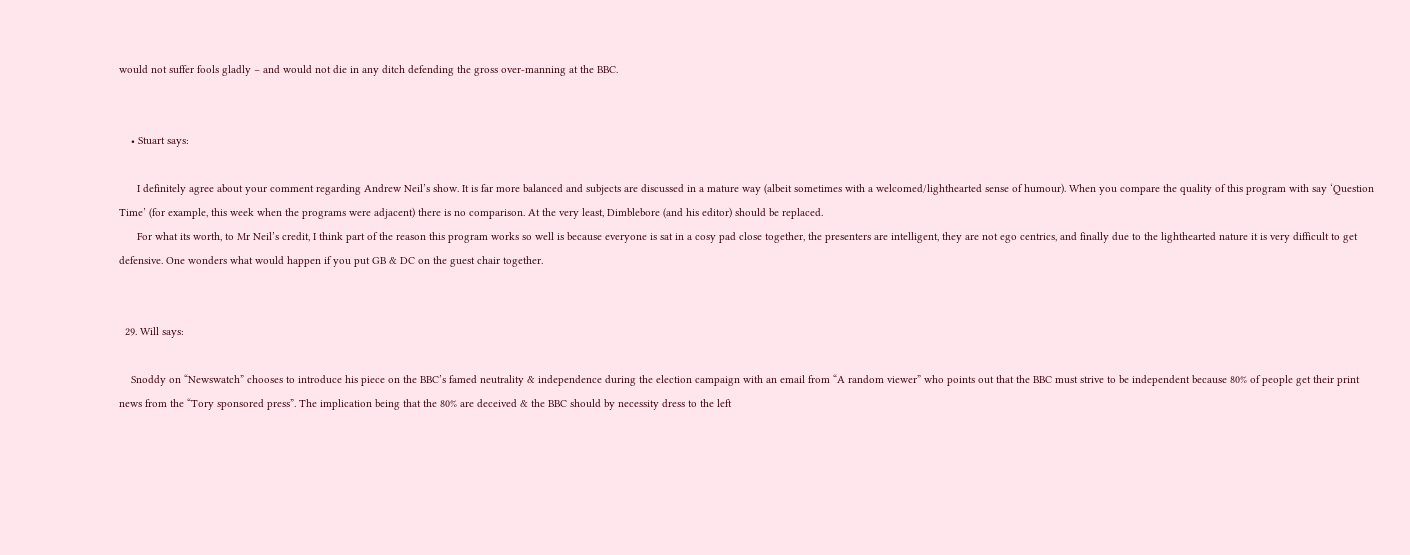would not suffer fools gladly – and would not die in any ditch defending the gross over-manning at the BBC.


    • Stuart says:

      I definitely agree about your comment regarding Andrew Neil’s show. It is far more balanced and subjects are discussed in a mature way (albeit sometimes with a welcomed/lighthearted sense of humour). When you compare the quality of this program with say ‘Question Time’ (for example, this week when the programs were adjacent) there is no comparison. At the very least, Dimblebore (and his editor) should be replaced.
      For what its worth, to Mr Neil’s credit, I think part of the reason this program works so well is because everyone is sat in a cosy pad close together, the presenters are intelligent, they are not ego centrics, and finally due to the lighthearted nature it is very difficult to get defensive. One wonders what would happen if you put GB & DC on the guest chair together.


  29. Will says:

    Snoddy on “Newswatch” chooses to introduce his piece on the BBC’s famed neutrality & independence during the election campaign with an email from “A random viewer” who points out that the BBC must strive to be independent because 80% of people get their print news from the “Tory sponsored press”. The implication being that the 80% are deceived & the BBC should by necessity dress to the left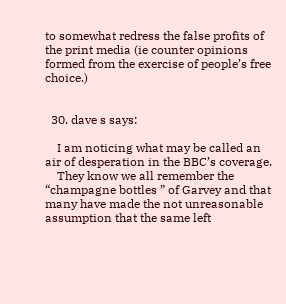to somewhat redress the false profits of the print media (ie counter opinions formed from the exercise of people’s free choice.)


  30. dave s says:

    I am noticing what may be called an air of desperation in the BBC’s coverage.
    They know we all remember the “champagne bottles ” of Garvey and that many have made the not unreasonable assumption that the same left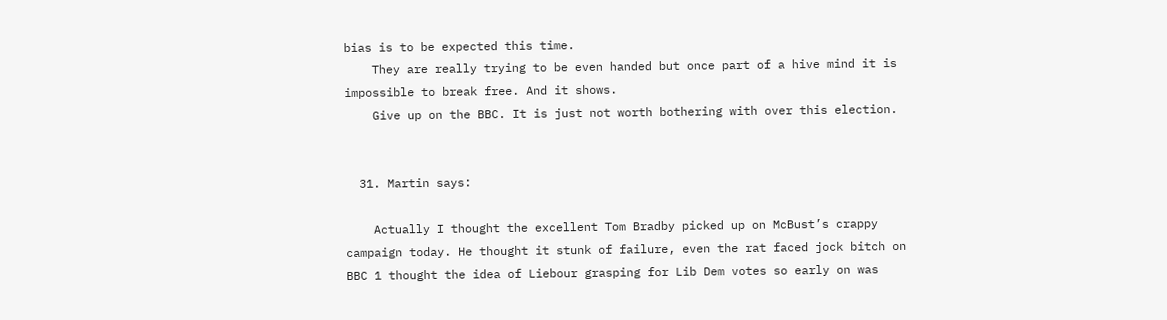bias is to be expected this time.
    They are really trying to be even handed but once part of a hive mind it is impossible to break free. And it shows.
    Give up on the BBC. It is just not worth bothering with over this election.


  31. Martin says:

    Actually I thought the excellent Tom Bradby picked up on McBust’s crappy campaign today. He thought it stunk of failure, even the rat faced jock bitch on BBC 1 thought the idea of Liebour grasping for Lib Dem votes so early on was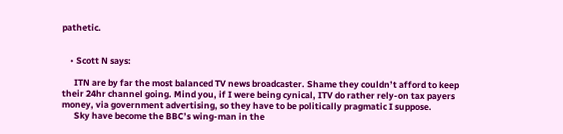pathetic.


    • Scott N says:

      ITN are by far the most balanced TV news broadcaster. Shame they couldn’t afford to keep their 24hr channel going. Mind you, if I were being cynical, ITV do rather rely-on tax payers money, via government advertising, so they have to be politically pragmatic I suppose.
      Sky have become the BBC’s wing-man in the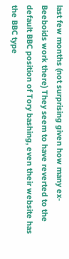last few months (not surprising given how many ex-Beeboids work there) They seem to have reverted to the default BBC position of Tory bashing, even their website has the BBC type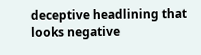deceptive headlining that looks negative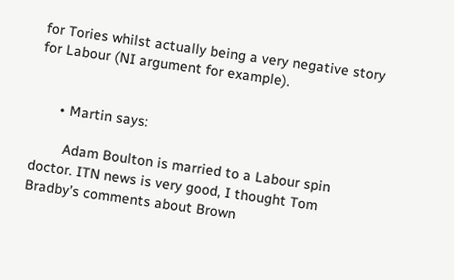for Tories whilst actually being a very negative story for Labour (NI argument for example).


      • Martin says:

        Adam Boulton is married to a Labour spin doctor. ITN news is very good, I thought Tom Bradby’s comments about Brown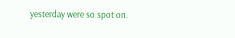yesterday were so spot on.